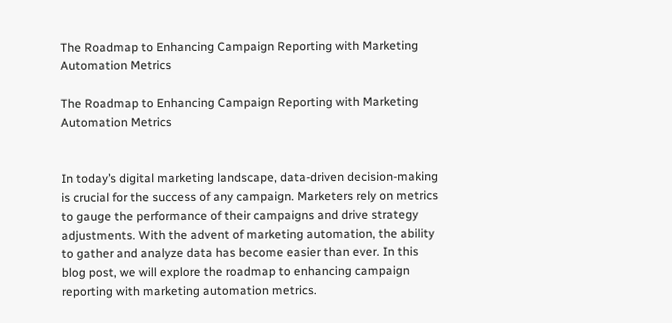The Roadmap to Enhancing Campaign Reporting with Marketing Automation Metrics

The Roadmap to Enhancing Campaign Reporting with Marketing Automation Metrics


In today’s digital marketing landscape, data-driven decision-making is crucial for the success of any campaign. Marketers rely on metrics to gauge the performance of their campaigns and drive strategy adjustments. With the advent of marketing automation, the ability to gather and analyze data has become easier than ever. In this blog post, we will explore the roadmap to enhancing campaign reporting with marketing automation metrics.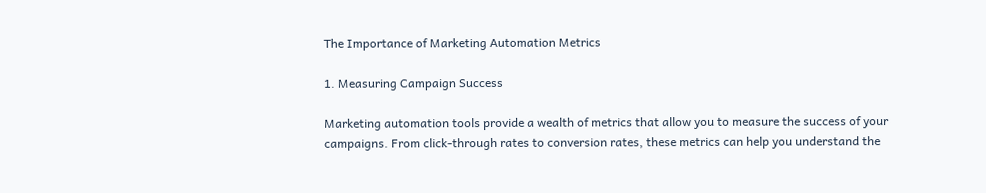The Importance of Marketing Automation Metrics

1. Measuring Campaign Success

Marketing automation tools provide a wealth of metrics that allow you to measure the success of your campaigns. From click-through rates to conversion rates, these metrics can help you understand the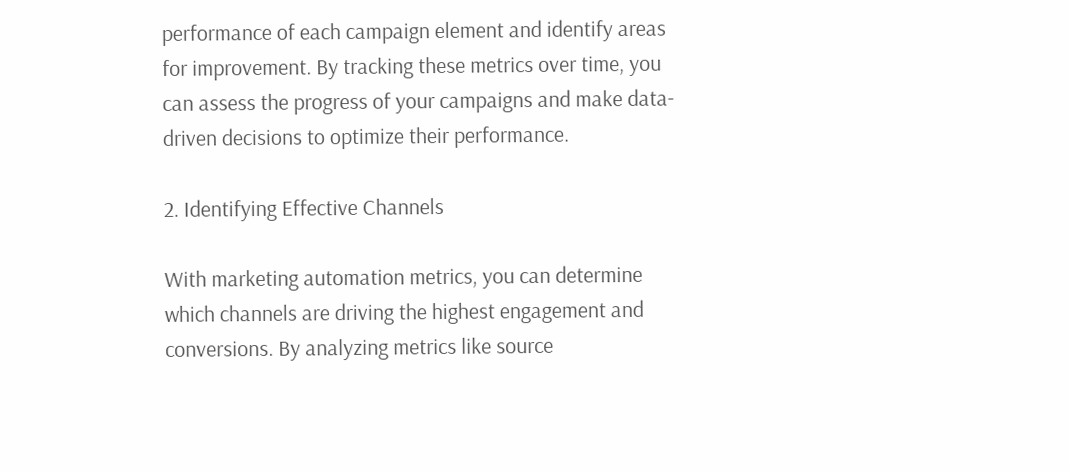performance of each campaign element and identify areas for improvement. By tracking these metrics over time, you can assess the progress of your campaigns and make data-driven decisions to optimize their performance.

2. Identifying Effective Channels

With marketing automation metrics, you can determine which channels are driving the highest engagement and conversions. By analyzing metrics like source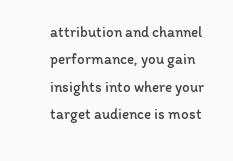attribution and channel performance, you gain insights into where your target audience is most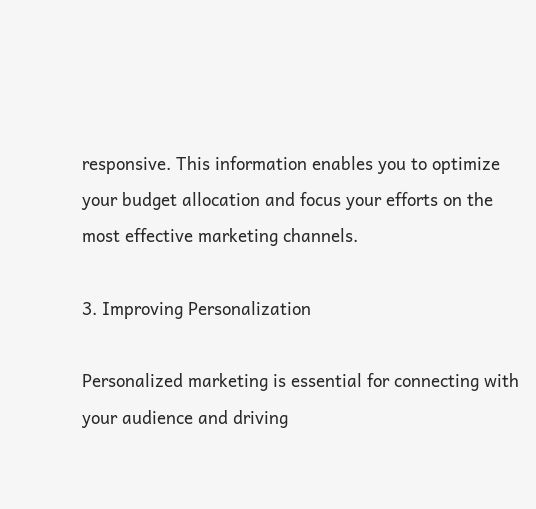responsive. This information enables you to optimize your budget allocation and focus your efforts on the most effective marketing channels.

3. Improving Personalization

Personalized marketing is essential for connecting with your audience and driving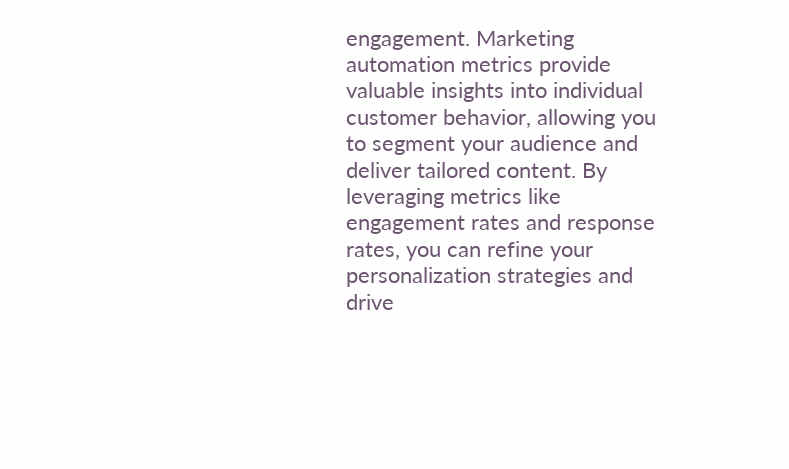engagement. Marketing automation metrics provide valuable insights into individual customer behavior, allowing you to segment your audience and deliver tailored content. By leveraging metrics like engagement rates and response rates, you can refine your personalization strategies and drive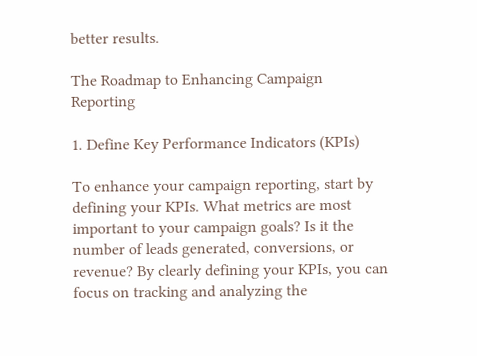better results.

The Roadmap to Enhancing Campaign Reporting

1. Define Key Performance Indicators (KPIs)

To enhance your campaign reporting, start by defining your KPIs. What metrics are most important to your campaign goals? Is it the number of leads generated, conversions, or revenue? By clearly defining your KPIs, you can focus on tracking and analyzing the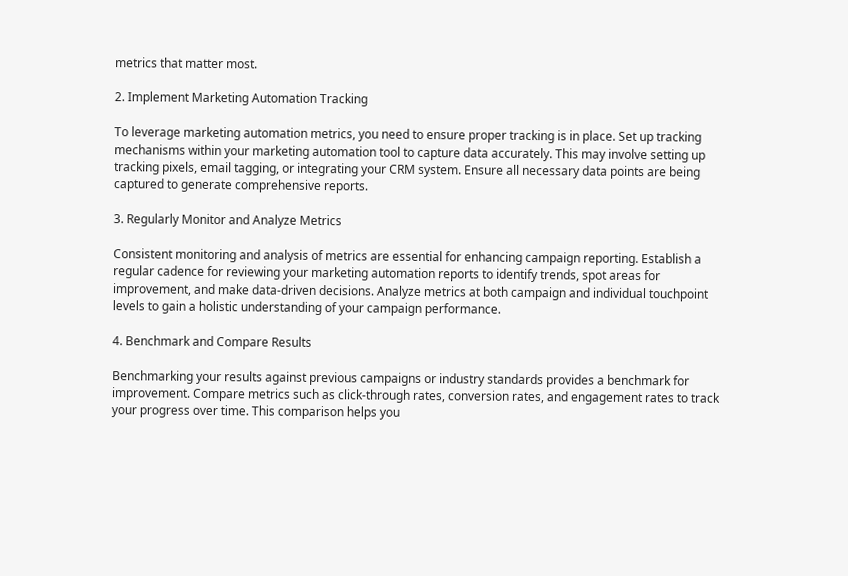metrics that matter most.

2. Implement Marketing Automation Tracking

To leverage marketing automation metrics, you need to ensure proper tracking is in place. Set up tracking mechanisms within your marketing automation tool to capture data accurately. This may involve setting up tracking pixels, email tagging, or integrating your CRM system. Ensure all necessary data points are being captured to generate comprehensive reports.

3. Regularly Monitor and Analyze Metrics

Consistent monitoring and analysis of metrics are essential for enhancing campaign reporting. Establish a regular cadence for reviewing your marketing automation reports to identify trends, spot areas for improvement, and make data-driven decisions. Analyze metrics at both campaign and individual touchpoint levels to gain a holistic understanding of your campaign performance.

4. Benchmark and Compare Results

Benchmarking your results against previous campaigns or industry standards provides a benchmark for improvement. Compare metrics such as click-through rates, conversion rates, and engagement rates to track your progress over time. This comparison helps you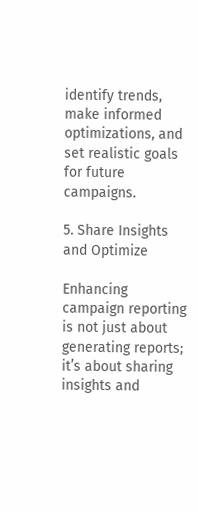identify trends, make informed optimizations, and set realistic goals for future campaigns.

5. Share Insights and Optimize

Enhancing campaign reporting is not just about generating reports; it’s about sharing insights and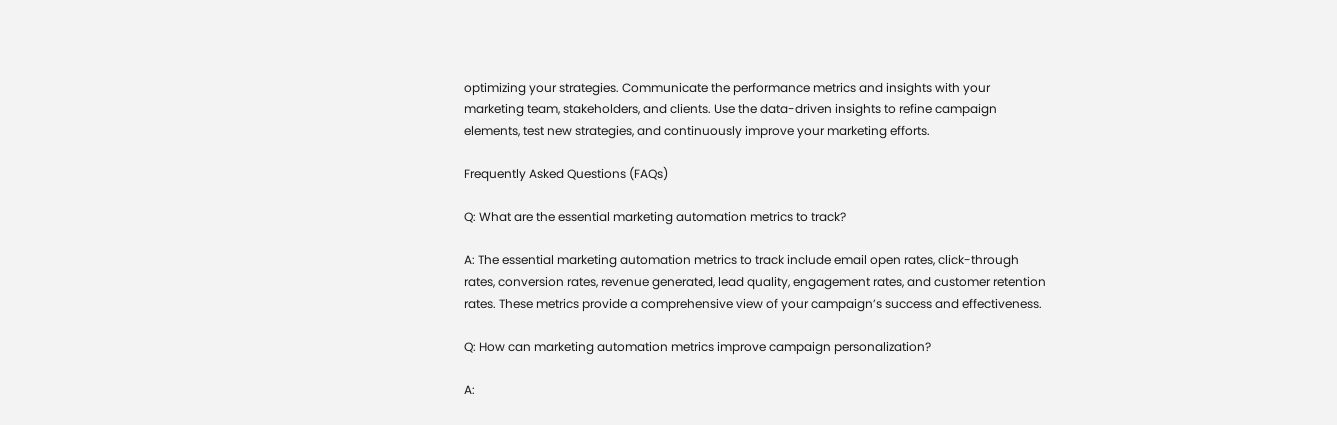optimizing your strategies. Communicate the performance metrics and insights with your marketing team, stakeholders, and clients. Use the data-driven insights to refine campaign elements, test new strategies, and continuously improve your marketing efforts.

Frequently Asked Questions (FAQs)

Q: What are the essential marketing automation metrics to track?

A: The essential marketing automation metrics to track include email open rates, click-through rates, conversion rates, revenue generated, lead quality, engagement rates, and customer retention rates. These metrics provide a comprehensive view of your campaign’s success and effectiveness.

Q: How can marketing automation metrics improve campaign personalization?

A: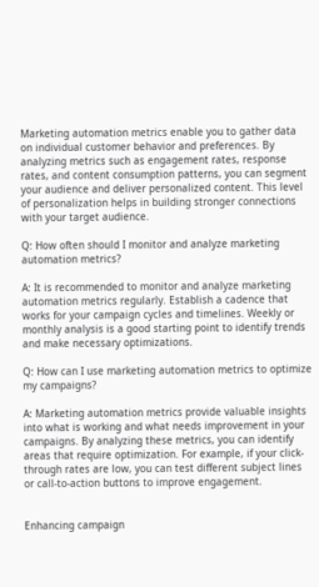Marketing automation metrics enable you to gather data on individual customer behavior and preferences. By analyzing metrics such as engagement rates, response rates, and content consumption patterns, you can segment your audience and deliver personalized content. This level of personalization helps in building stronger connections with your target audience.

Q: How often should I monitor and analyze marketing automation metrics?

A: It is recommended to monitor and analyze marketing automation metrics regularly. Establish a cadence that works for your campaign cycles and timelines. Weekly or monthly analysis is a good starting point to identify trends and make necessary optimizations.

Q: How can I use marketing automation metrics to optimize my campaigns?

A: Marketing automation metrics provide valuable insights into what is working and what needs improvement in your campaigns. By analyzing these metrics, you can identify areas that require optimization. For example, if your click-through rates are low, you can test different subject lines or call-to-action buttons to improve engagement.


Enhancing campaign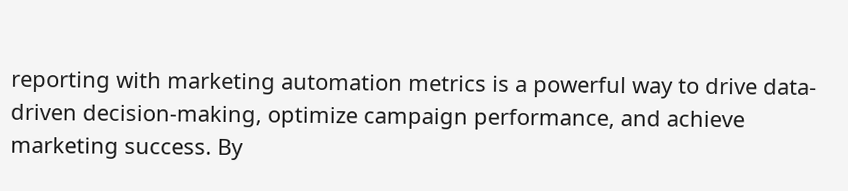reporting with marketing automation metrics is a powerful way to drive data-driven decision-making, optimize campaign performance, and achieve marketing success. By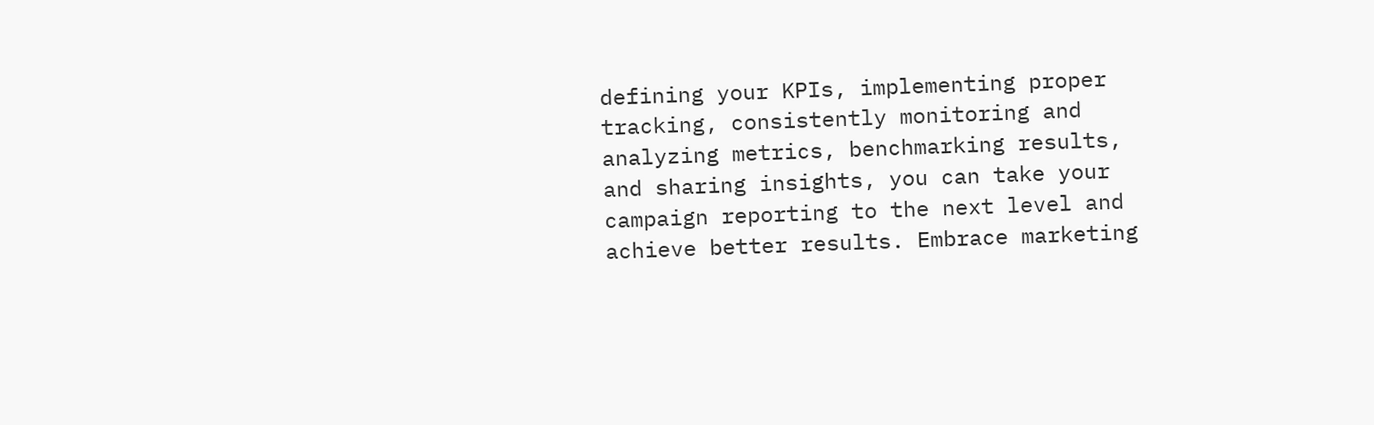defining your KPIs, implementing proper tracking, consistently monitoring and analyzing metrics, benchmarking results, and sharing insights, you can take your campaign reporting to the next level and achieve better results. Embrace marketing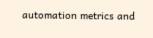automation metrics and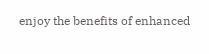enjoy the benefits of enhanced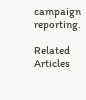campaign reporting.

Related Articles